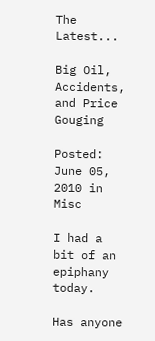The Latest...

Big Oil, Accidents, and Price Gouging

Posted: June 05, 2010 in Misc

I had a bit of an epiphany today.

Has anyone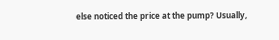else noticed the price at the pump? Usually,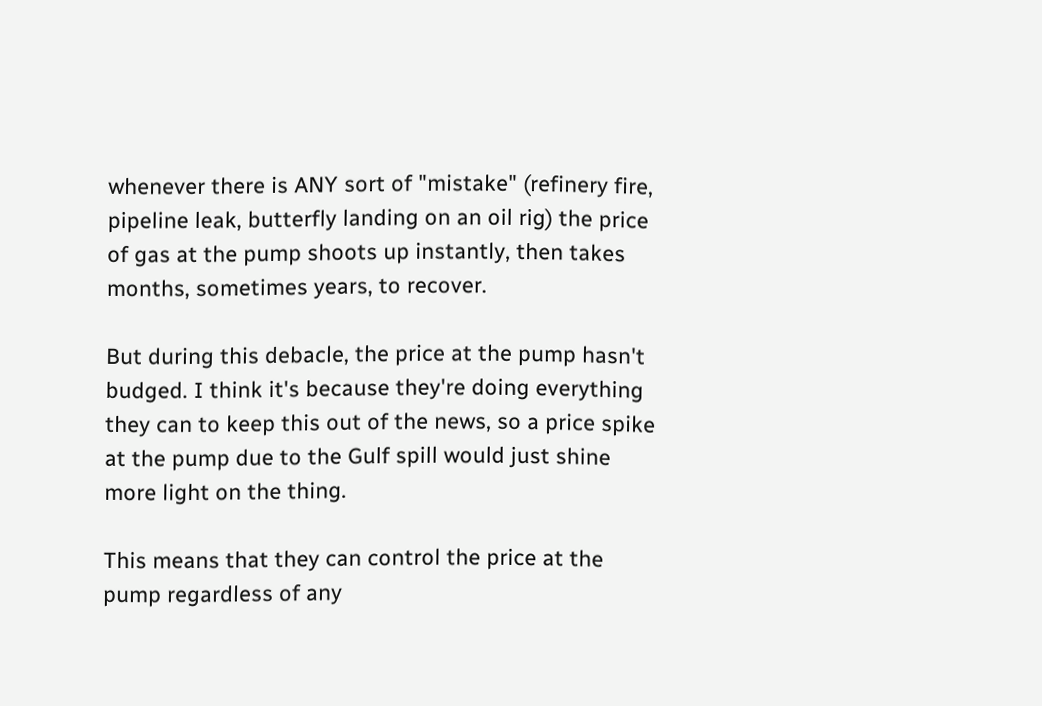whenever there is ANY sort of "mistake" (refinery fire, pipeline leak, butterfly landing on an oil rig) the price of gas at the pump shoots up instantly, then takes months, sometimes years, to recover.

But during this debacle, the price at the pump hasn't budged. I think it's because they're doing everything they can to keep this out of the news, so a price spike at the pump due to the Gulf spill would just shine more light on the thing.

This means that they can control the price at the pump regardless of any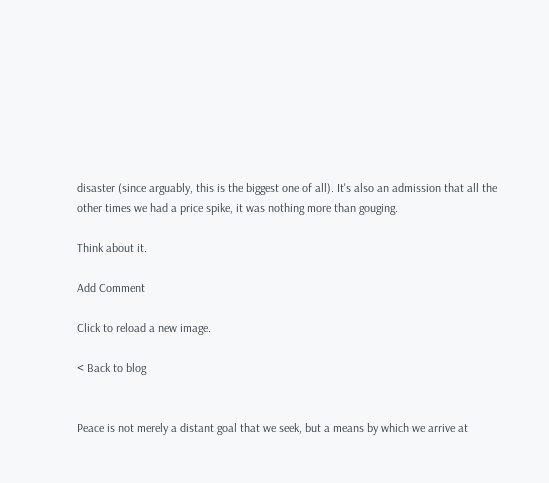disaster (since arguably, this is the biggest one of all). It's also an admission that all the other times we had a price spike, it was nothing more than gouging.

Think about it.

Add Comment

Click to reload a new image.

< Back to blog


Peace is not merely a distant goal that we seek, but a means by which we arrive at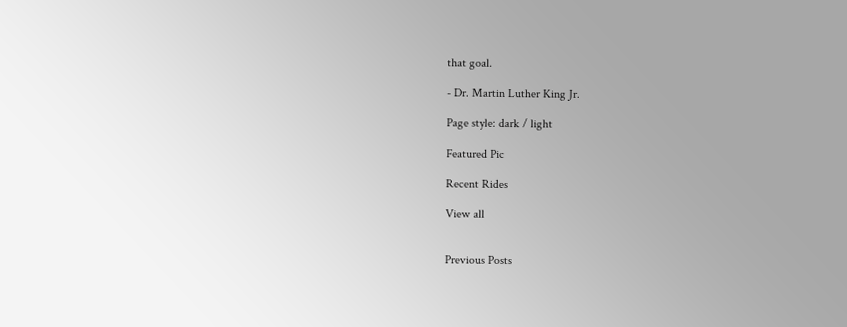that goal.

- Dr. Martin Luther King Jr.

Page style: dark / light

Featured Pic

Recent Rides

View all


Previous Posts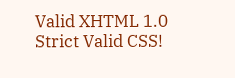Valid XHTML 1.0 Strict Valid CSS!